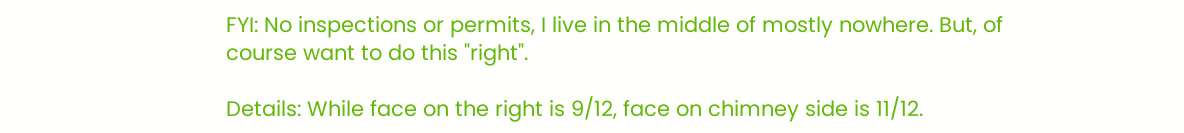FYI: No inspections or permits, I live in the middle of mostly nowhere. But, of course want to do this "right".

Details: While face on the right is 9/12, face on chimney side is 11/12.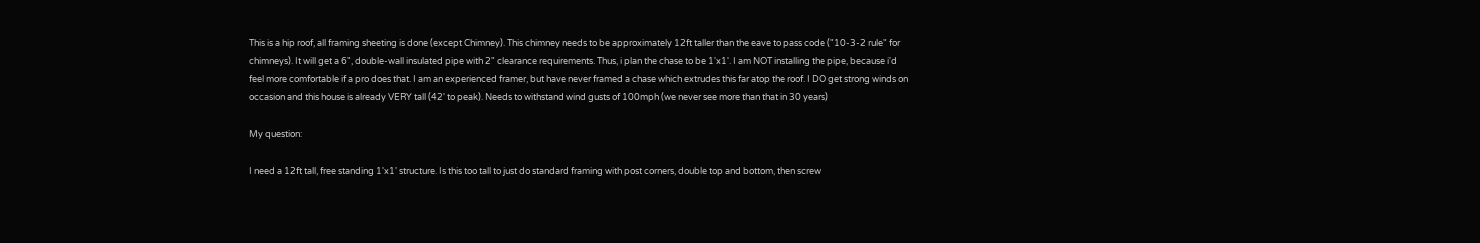This is a hip roof, all framing sheeting is done (except Chimney). This chimney needs to be approximately 12ft taller than the eave to pass code ("10-3-2 rule" for chimneys). It will get a 6", double-wall insulated pipe with 2" clearance requirements. Thus, i plan the chase to be 1'x1'. I am NOT installing the pipe, because i'd feel more comfortable if a pro does that. I am an experienced framer, but have never framed a chase which extrudes this far atop the roof. I DO get strong winds on occasion and this house is already VERY tall (42' to peak). Needs to withstand wind gusts of 100mph (we never see more than that in 30 years)

My question:

I need a 12ft tall, free standing 1'x1' structure. Is this too tall to just do standard framing with post corners, double top and bottom, then screw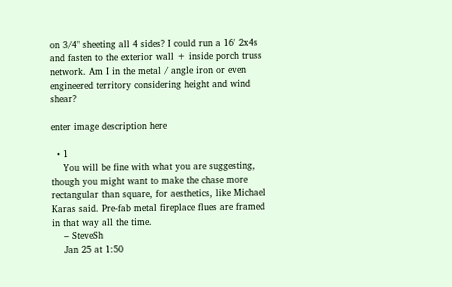on 3/4" sheeting all 4 sides? I could run a 16' 2x4s and fasten to the exterior wall + inside porch truss network. Am I in the metal / angle iron or even engineered territory considering height and wind shear?

enter image description here

  • 1
    You will be fine with what you are suggesting, though you might want to make the chase more rectangular than square, for aesthetics, like Michael Karas said. Pre-fab metal fireplace flues are framed in that way all the time.
    – SteveSh
    Jan 25 at 1:50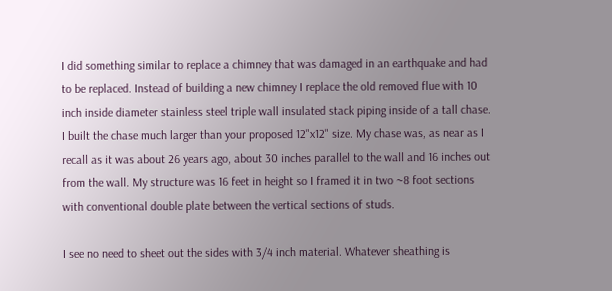I did something similar to replace a chimney that was damaged in an earthquake and had to be replaced. Instead of building a new chimney I replace the old removed flue with 10 inch inside diameter stainless steel triple wall insulated stack piping inside of a tall chase. I built the chase much larger than your proposed 12"x12" size. My chase was, as near as I recall as it was about 26 years ago, about 30 inches parallel to the wall and 16 inches out from the wall. My structure was 16 feet in height so I framed it in two ~8 foot sections with conventional double plate between the vertical sections of studs.

I see no need to sheet out the sides with 3/4 inch material. Whatever sheathing is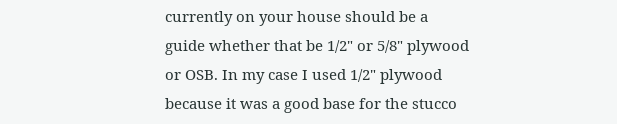currently on your house should be a guide whether that be 1/2" or 5/8" plywood or OSB. In my case I used 1/2" plywood because it was a good base for the stucco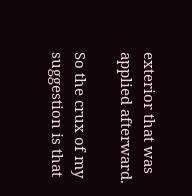exterior that was applied afterward.

So the crux of my suggestion is that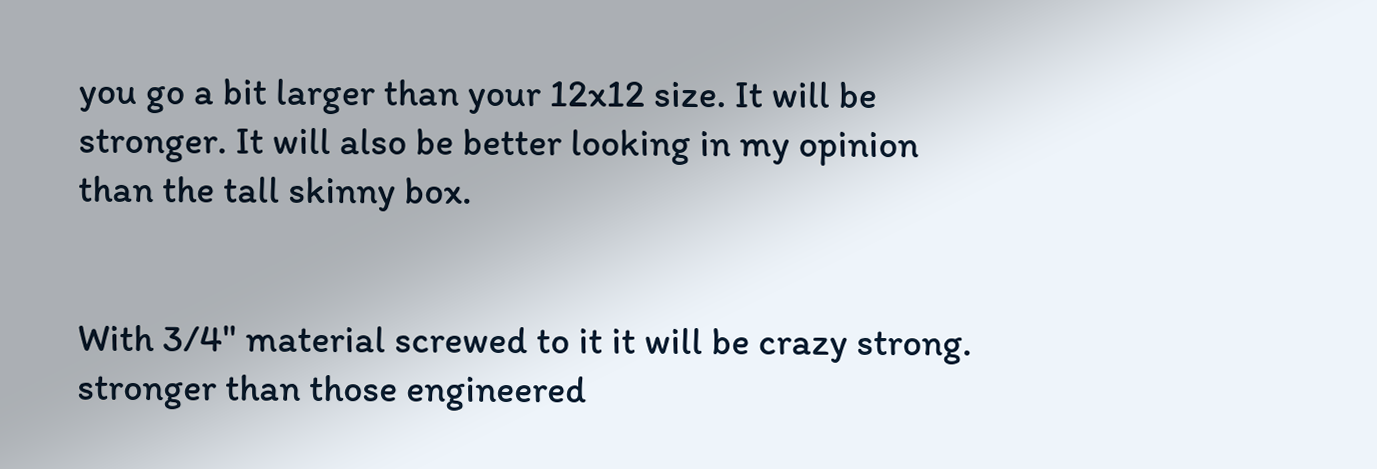you go a bit larger than your 12x12 size. It will be stronger. It will also be better looking in my opinion than the tall skinny box.


With 3/4" material screwed to it it will be crazy strong. stronger than those engineered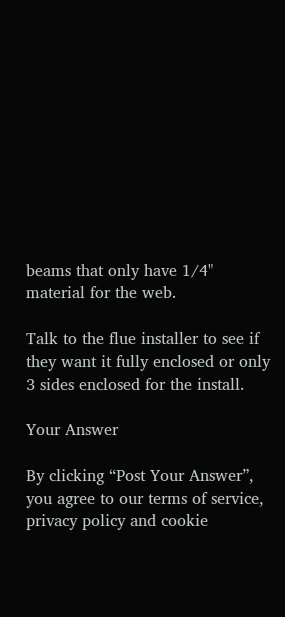beams that only have 1/4" material for the web.

Talk to the flue installer to see if they want it fully enclosed or only 3 sides enclosed for the install.

Your Answer

By clicking “Post Your Answer”, you agree to our terms of service, privacy policy and cookie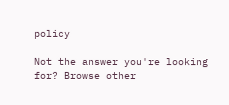policy

Not the answer you're looking for? Browse other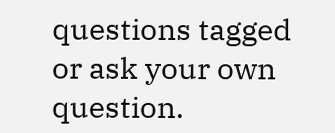questions tagged or ask your own question.